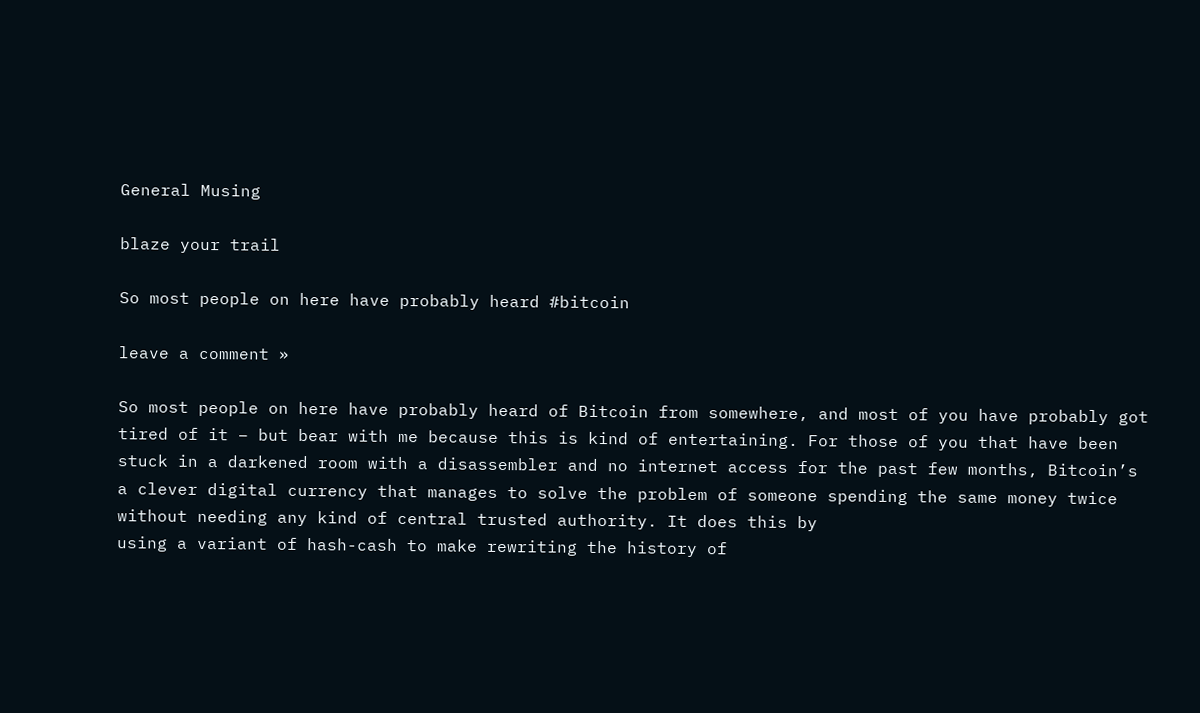General Musing

blaze your trail

So most people on here have probably heard #bitcoin

leave a comment »

So most people on here have probably heard of Bitcoin from somewhere, and most of you have probably got tired of it – but bear with me because this is kind of entertaining. For those of you that have been stuck in a darkened room with a disassembler and no internet access for the past few months, Bitcoin’s a clever digital currency that manages to solve the problem of someone spending the same money twice without needing any kind of central trusted authority. It does this by
using a variant of hash-cash to make rewriting the history of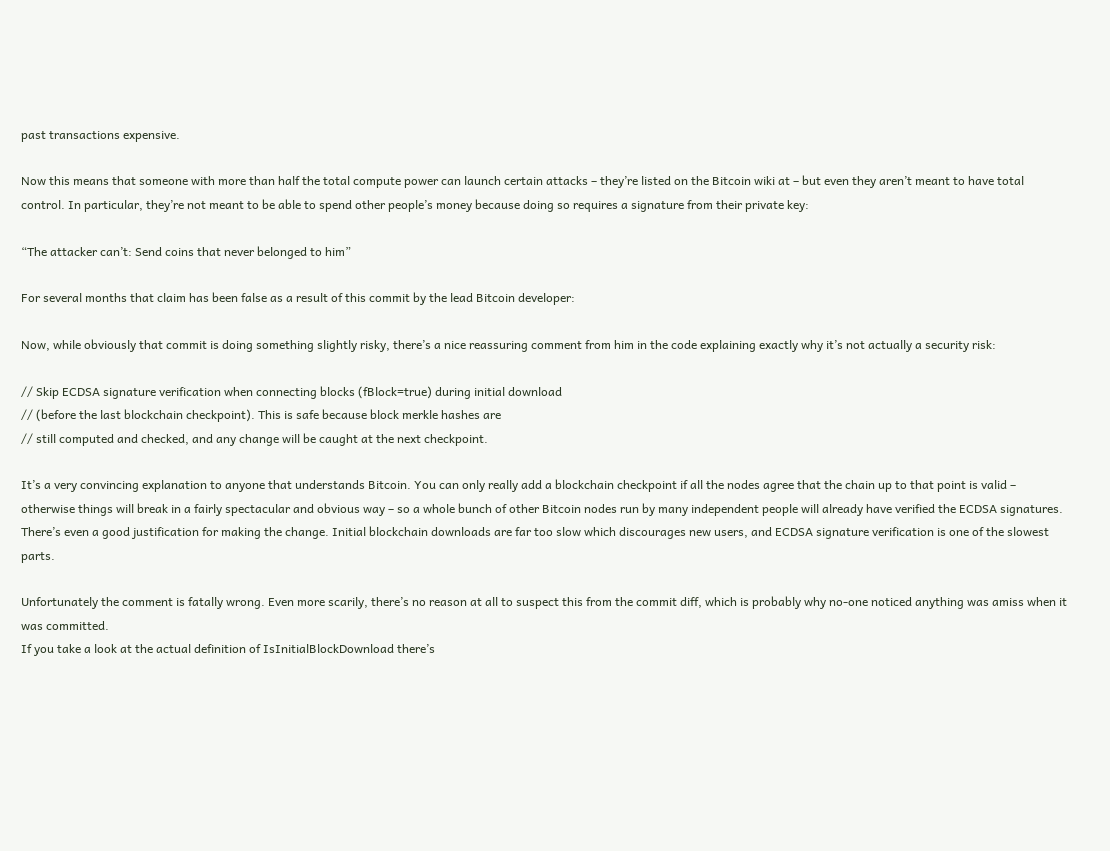past transactions expensive.

Now this means that someone with more than half the total compute power can launch certain attacks – they’re listed on the Bitcoin wiki at – but even they aren’t meant to have total control. In particular, they’re not meant to be able to spend other people’s money because doing so requires a signature from their private key:

“The attacker can’t: Send coins that never belonged to him”

For several months that claim has been false as a result of this commit by the lead Bitcoin developer:

Now, while obviously that commit is doing something slightly risky, there’s a nice reassuring comment from him in the code explaining exactly why it’s not actually a security risk:

// Skip ECDSA signature verification when connecting blocks (fBlock=true) during initial download
// (before the last blockchain checkpoint). This is safe because block merkle hashes are
// still computed and checked, and any change will be caught at the next checkpoint.

It’s a very convincing explanation to anyone that understands Bitcoin. You can only really add a blockchain checkpoint if all the nodes agree that the chain up to that point is valid – otherwise things will break in a fairly spectacular and obvious way – so a whole bunch of other Bitcoin nodes run by many independent people will already have verified the ECDSA signatures. There’s even a good justification for making the change. Initial blockchain downloads are far too slow which discourages new users, and ECDSA signature verification is one of the slowest parts.

Unfortunately the comment is fatally wrong. Even more scarily, there’s no reason at all to suspect this from the commit diff, which is probably why no-one noticed anything was amiss when it was committed.
If you take a look at the actual definition of IsInitialBlockDownload there’s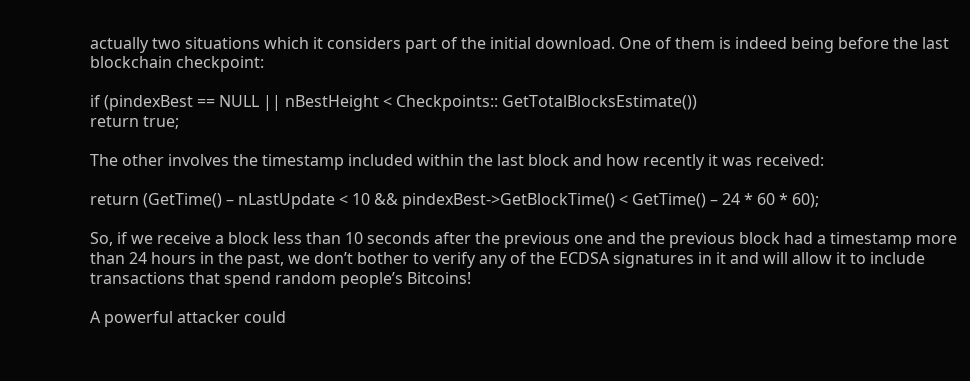actually two situations which it considers part of the initial download. One of them is indeed being before the last blockchain checkpoint:

if (pindexBest == NULL || nBestHeight < Checkpoints:: GetTotalBlocksEstimate())
return true;

The other involves the timestamp included within the last block and how recently it was received:

return (GetTime() – nLastUpdate < 10 && pindexBest->GetBlockTime() < GetTime() – 24 * 60 * 60);

So, if we receive a block less than 10 seconds after the previous one and the previous block had a timestamp more than 24 hours in the past, we don’t bother to verify any of the ECDSA signatures in it and will allow it to include transactions that spend random people’s Bitcoins!

A powerful attacker could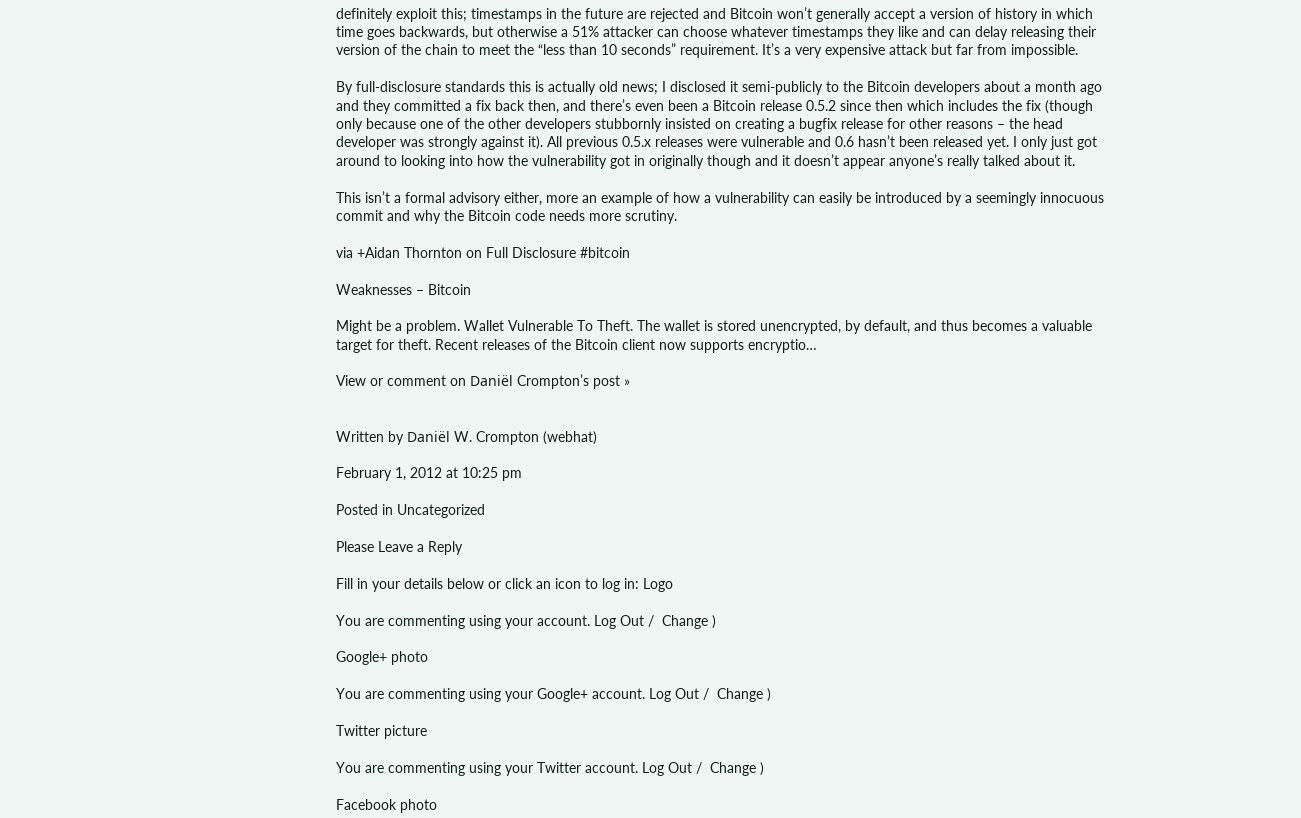definitely exploit this; timestamps in the future are rejected and Bitcoin won’t generally accept a version of history in which time goes backwards, but otherwise a 51% attacker can choose whatever timestamps they like and can delay releasing their version of the chain to meet the “less than 10 seconds” requirement. It’s a very expensive attack but far from impossible.

By full-disclosure standards this is actually old news; I disclosed it semi-publicly to the Bitcoin developers about a month ago and they committed a fix back then, and there’s even been a Bitcoin release 0.5.2 since then which includes the fix (though only because one of the other developers stubbornly insisted on creating a bugfix release for other reasons – the head developer was strongly against it). All previous 0.5.x releases were vulnerable and 0.6 hasn’t been released yet. I only just got around to looking into how the vulnerability got in originally though and it doesn’t appear anyone’s really talked about it.

This isn’t a formal advisory either, more an example of how a vulnerability can easily be introduced by a seemingly innocuous commit and why the Bitcoin code needs more scrutiny.

via +Aidan Thornton on Full Disclosure #bitcoin

Weaknesses – Bitcoin

Might be a problem. Wallet Vulnerable To Theft. The wallet is stored unencrypted, by default, and thus becomes a valuable target for theft. Recent releases of the Bitcoin client now supports encryptio…

View or comment on Daniël Crompton’s post »


Written by Daniël W. Crompton (webhat)

February 1, 2012 at 10:25 pm

Posted in Uncategorized

Please Leave a Reply

Fill in your details below or click an icon to log in: Logo

You are commenting using your account. Log Out /  Change )

Google+ photo

You are commenting using your Google+ account. Log Out /  Change )

Twitter picture

You are commenting using your Twitter account. Log Out /  Change )

Facebook photo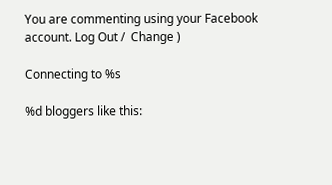You are commenting using your Facebook account. Log Out /  Change )

Connecting to %s

%d bloggers like this: